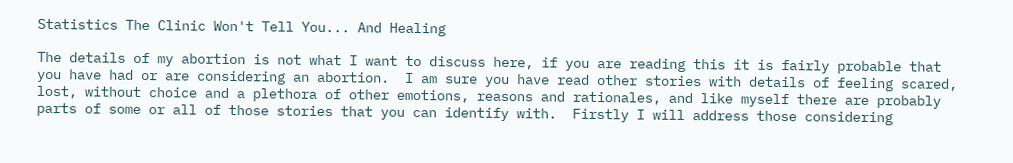Statistics The Clinic Won't Tell You... And Healing

The details of my abortion is not what I want to discuss here, if you are reading this it is fairly probable that you have had or are considering an abortion.  I am sure you have read other stories with details of feeling scared, lost, without choice and a plethora of other emotions, reasons and rationales, and like myself there are probably parts of some or all of those stories that you can identify with.  Firstly I will address those considering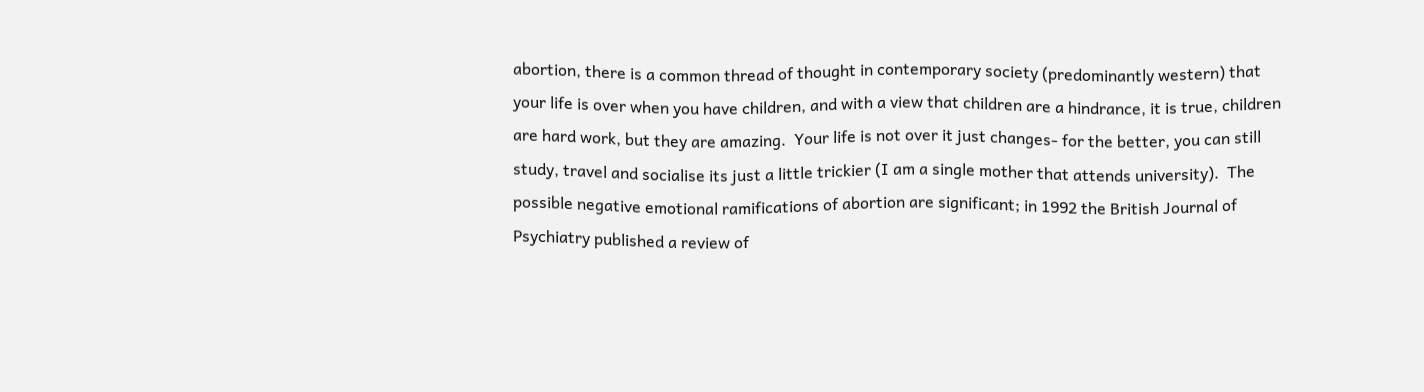abortion, there is a common thread of thought in contemporary society (predominantly western) that your life is over when you have children, and with a view that children are a hindrance, it is true, children are hard work, but they are amazing.  Your life is not over it just changes- for the better, you can still study, travel and socialise its just a little trickier (I am a single mother that attends university).  The possible negative emotional ramifications of abortion are significant; in 1992 the British Journal of Psychiatry published a review of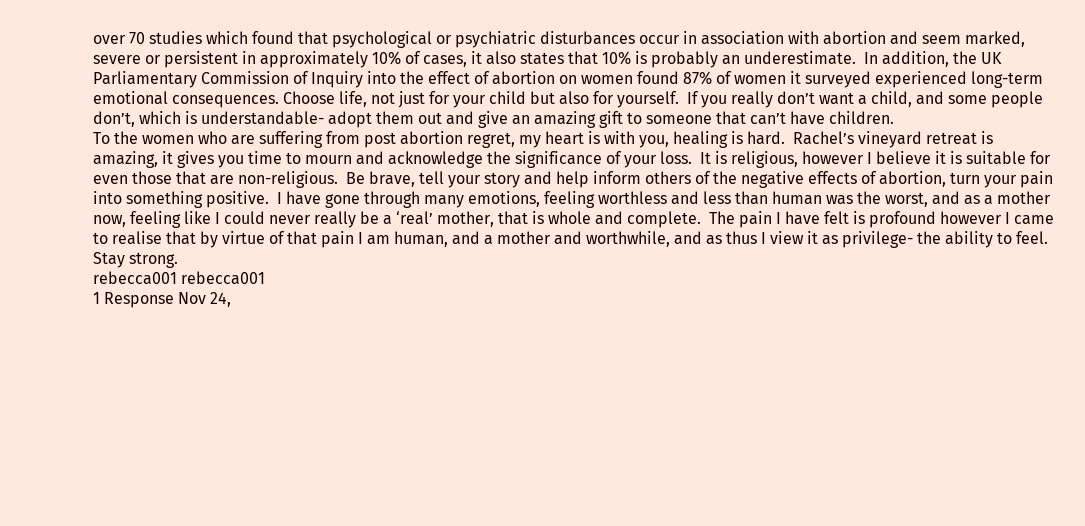over 70 studies which found that psychological or psychiatric disturbances occur in association with abortion and seem marked, severe or persistent in approximately 10% of cases, it also states that 10% is probably an underestimate.  In addition, the UK Parliamentary Commission of Inquiry into the effect of abortion on women found 87% of women it surveyed experienced long-term emotional consequences. Choose life, not just for your child but also for yourself.  If you really don’t want a child, and some people don’t, which is understandable- adopt them out and give an amazing gift to someone that can’t have children.
To the women who are suffering from post abortion regret, my heart is with you, healing is hard.  Rachel’s vineyard retreat is amazing, it gives you time to mourn and acknowledge the significance of your loss.  It is religious, however I believe it is suitable for even those that are non-religious.  Be brave, tell your story and help inform others of the negative effects of abortion, turn your pain into something positive.  I have gone through many emotions, feeling worthless and less than human was the worst, and as a mother now, feeling like I could never really be a ‘real’ mother, that is whole and complete.  The pain I have felt is profound however I came to realise that by virtue of that pain I am human, and a mother and worthwhile, and as thus I view it as privilege- the ability to feel.  Stay strong.
rebecca001 rebecca001
1 Response Nov 24,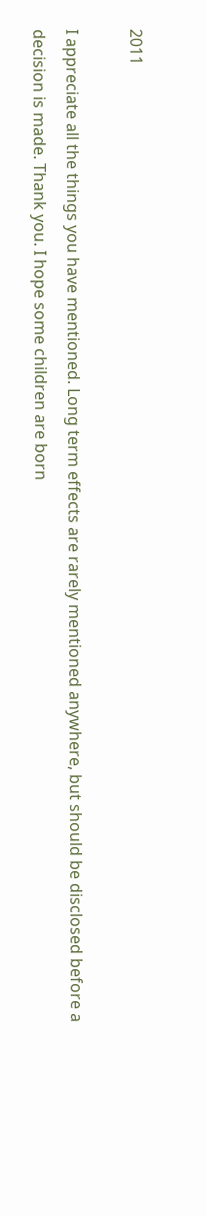2011

I appreciate all the things you have mentioned. Long term effects are rarely mentioned anywhere, but should be disclosed before a decision is made. Thank you. I hope some children are born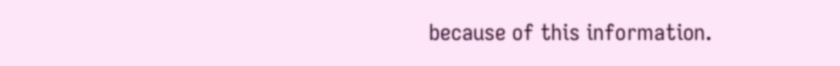because of this information.